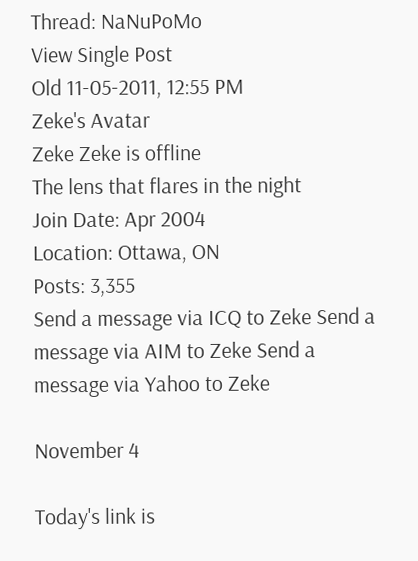Thread: NaNuPoMo
View Single Post
Old 11-05-2011, 12:55 PM
Zeke's Avatar
Zeke Zeke is offline
The lens that flares in the night
Join Date: Apr 2004
Location: Ottawa, ON
Posts: 3,355
Send a message via ICQ to Zeke Send a message via AIM to Zeke Send a message via Yahoo to Zeke

November 4

Today's link is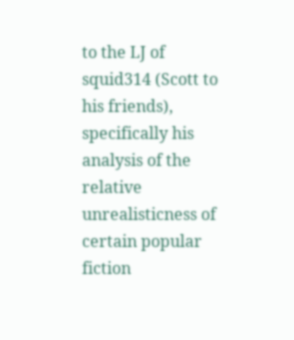to the LJ of squid314 (Scott to his friends), specifically his analysis of the relative unrealisticness of certain popular fiction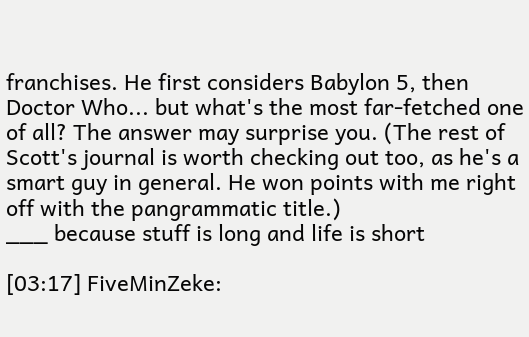franchises. He first considers Babylon 5, then Doctor Who... but what's the most far-fetched one of all? The answer may surprise you. (The rest of Scott's journal is worth checking out too, as he's a smart guy in general. He won points with me right off with the pangrammatic title.)
___ because stuff is long and life is short

[03:17] FiveMinZeke: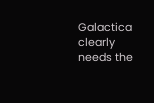Galactica clearly needs the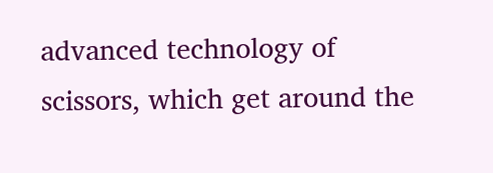advanced technology of scissors, which get around the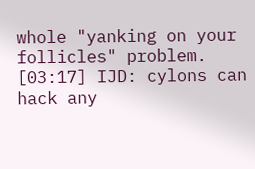whole "yanking on your follicles" problem.
[03:17] IJD: cylons can hack any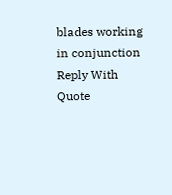blades working in conjunction
Reply With Quote